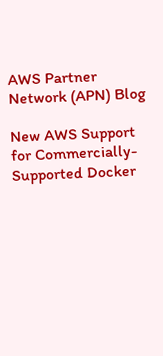AWS Partner Network (APN) Blog

New AWS Support for Commercially-Supported Docker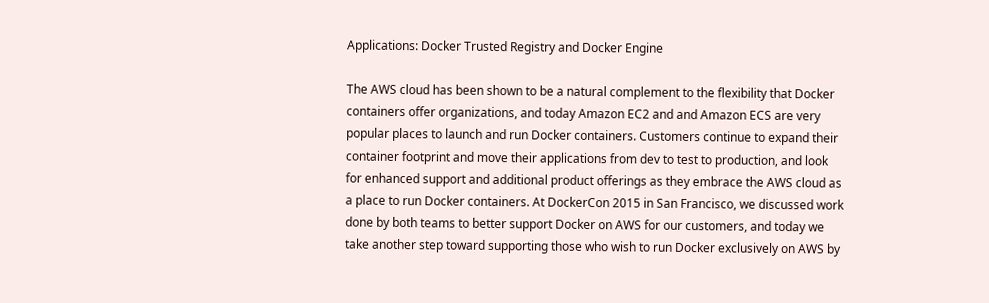Applications: Docker Trusted Registry and Docker Engine

The AWS cloud has been shown to be a natural complement to the flexibility that Docker containers offer organizations, and today Amazon EC2 and and Amazon ECS are very popular places to launch and run Docker containers. Customers continue to expand their container footprint and move their applications from dev to test to production, and look for enhanced support and additional product offerings as they embrace the AWS cloud as a place to run Docker containers. At DockerCon 2015 in San Francisco, we discussed work done by both teams to better support Docker on AWS for our customers, and today we take another step toward supporting those who wish to run Docker exclusively on AWS by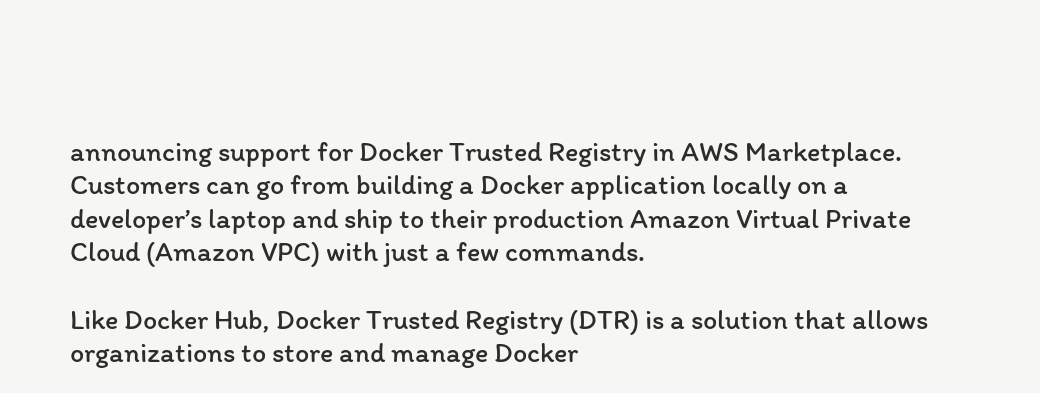announcing support for Docker Trusted Registry in AWS Marketplace. Customers can go from building a Docker application locally on a developer’s laptop and ship to their production Amazon Virtual Private Cloud (Amazon VPC) with just a few commands.

Like Docker Hub, Docker Trusted Registry (DTR) is a solution that allows organizations to store and manage Docker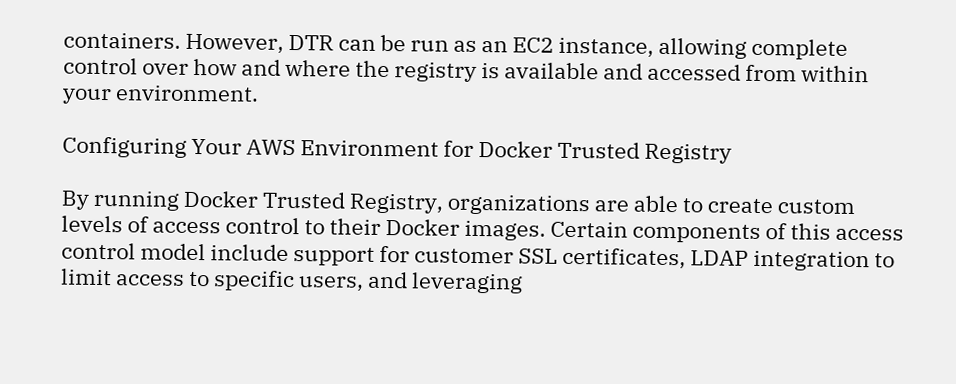containers. However, DTR can be run as an EC2 instance, allowing complete control over how and where the registry is available and accessed from within your environment.

Configuring Your AWS Environment for Docker Trusted Registry

By running Docker Trusted Registry, organizations are able to create custom levels of access control to their Docker images. Certain components of this access control model include support for customer SSL certificates, LDAP integration to limit access to specific users, and leveraging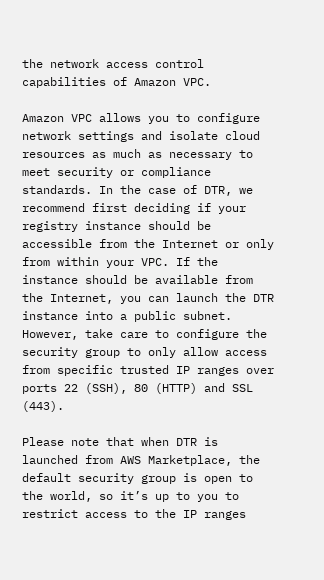the network access control capabilities of Amazon VPC.

Amazon VPC allows you to configure network settings and isolate cloud resources as much as necessary to meet security or compliance standards. In the case of DTR, we recommend first deciding if your registry instance should be accessible from the Internet or only from within your VPC. If the instance should be available from the Internet, you can launch the DTR instance into a public subnet. However, take care to configure the security group to only allow access from specific trusted IP ranges over ports 22 (SSH), 80 (HTTP) and SSL (443).

Please note that when DTR is launched from AWS Marketplace, the default security group is open to the world, so it’s up to you to restrict access to the IP ranges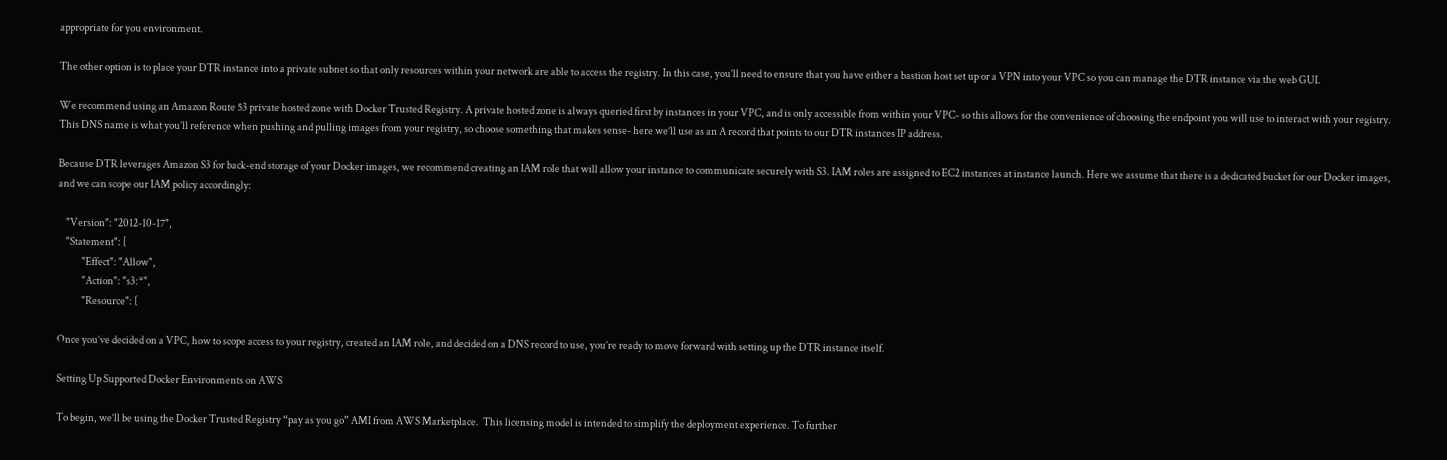appropriate for you environment.

The other option is to place your DTR instance into a private subnet so that only resources within your network are able to access the registry. In this case, you’ll need to ensure that you have either a bastion host set up or a VPN into your VPC so you can manage the DTR instance via the web GUI.

We recommend using an Amazon Route 53 private hosted zone with Docker Trusted Registry. A private hosted zone is always queried first by instances in your VPC, and is only accessible from within your VPC- so this allows for the convenience of choosing the endpoint you will use to interact with your registry. This DNS name is what you’ll reference when pushing and pulling images from your registry, so choose something that makes sense- here we’ll use as an A record that points to our DTR instances IP address.

Because DTR leverages Amazon S3 for back-end storage of your Docker images, we recommend creating an IAM role that will allow your instance to communicate securely with S3. IAM roles are assigned to EC2 instances at instance launch. Here we assume that there is a dedicated bucket for our Docker images, and we can scope our IAM policy accordingly:

    "Version": "2012-10-17",
    "Statement": [
            "Effect": "Allow",
            "Action": "s3:*",
            "Resource": [

Once you’ve decided on a VPC, how to scope access to your registry, created an IAM role, and decided on a DNS record to use, you’re ready to move forward with setting up the DTR instance itself.

Setting Up Supported Docker Environments on AWS

To begin, we’ll be using the Docker Trusted Registry “pay as you go” AMI from AWS Marketplace.  This licensing model is intended to simplify the deployment experience. To further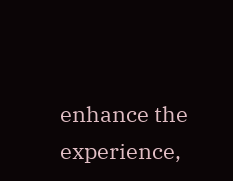enhance the experience,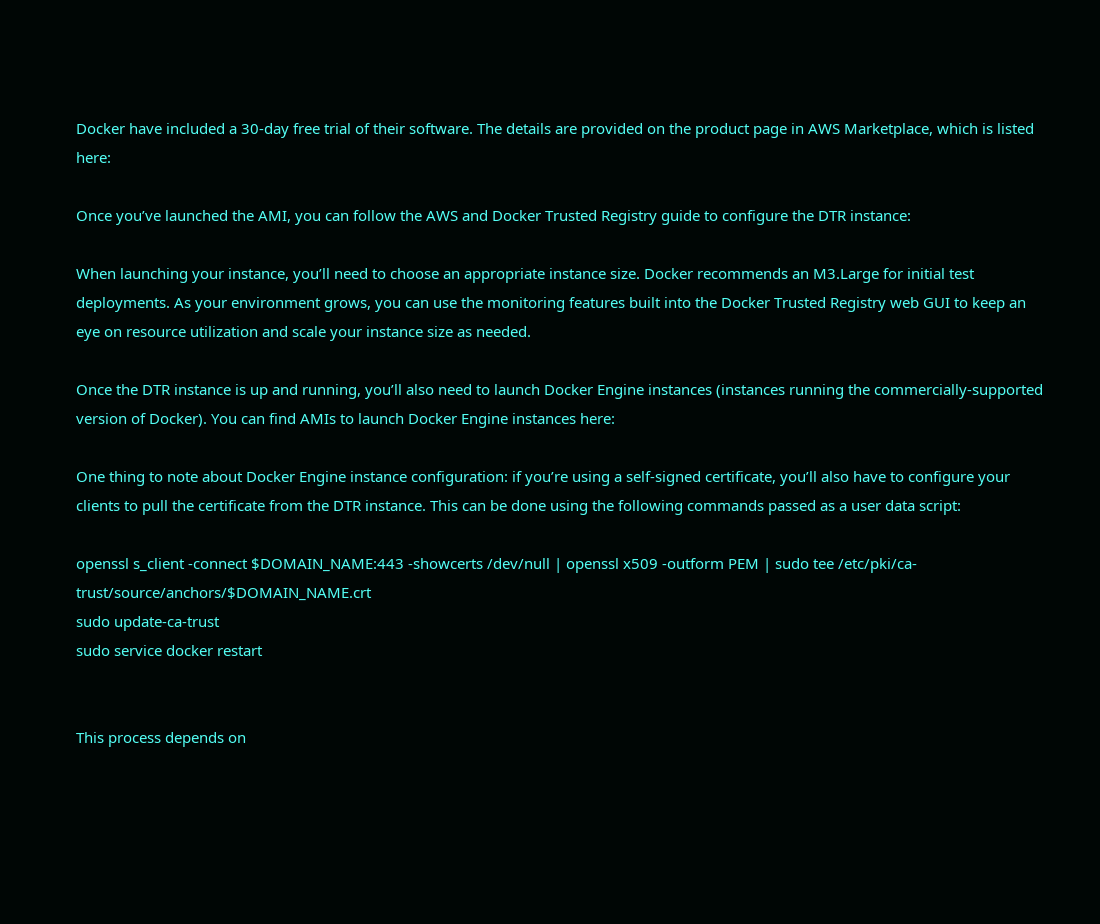Docker have included a 30-day free trial of their software. The details are provided on the product page in AWS Marketplace, which is listed here:

Once you’ve launched the AMI, you can follow the AWS and Docker Trusted Registry guide to configure the DTR instance:

When launching your instance, you’ll need to choose an appropriate instance size. Docker recommends an M3.Large for initial test deployments. As your environment grows, you can use the monitoring features built into the Docker Trusted Registry web GUI to keep an eye on resource utilization and scale your instance size as needed.

Once the DTR instance is up and running, you’ll also need to launch Docker Engine instances (instances running the commercially-supported version of Docker). You can find AMIs to launch Docker Engine instances here:

One thing to note about Docker Engine instance configuration: if you’re using a self-signed certificate, you’ll also have to configure your clients to pull the certificate from the DTR instance. This can be done using the following commands passed as a user data script:

openssl s_client -connect $DOMAIN_NAME:443 -showcerts /dev/null | openssl x509 -outform PEM | sudo tee /etc/pki/ca-trust/source/anchors/$DOMAIN_NAME.crt
sudo update-ca-trust
sudo service docker restart


This process depends on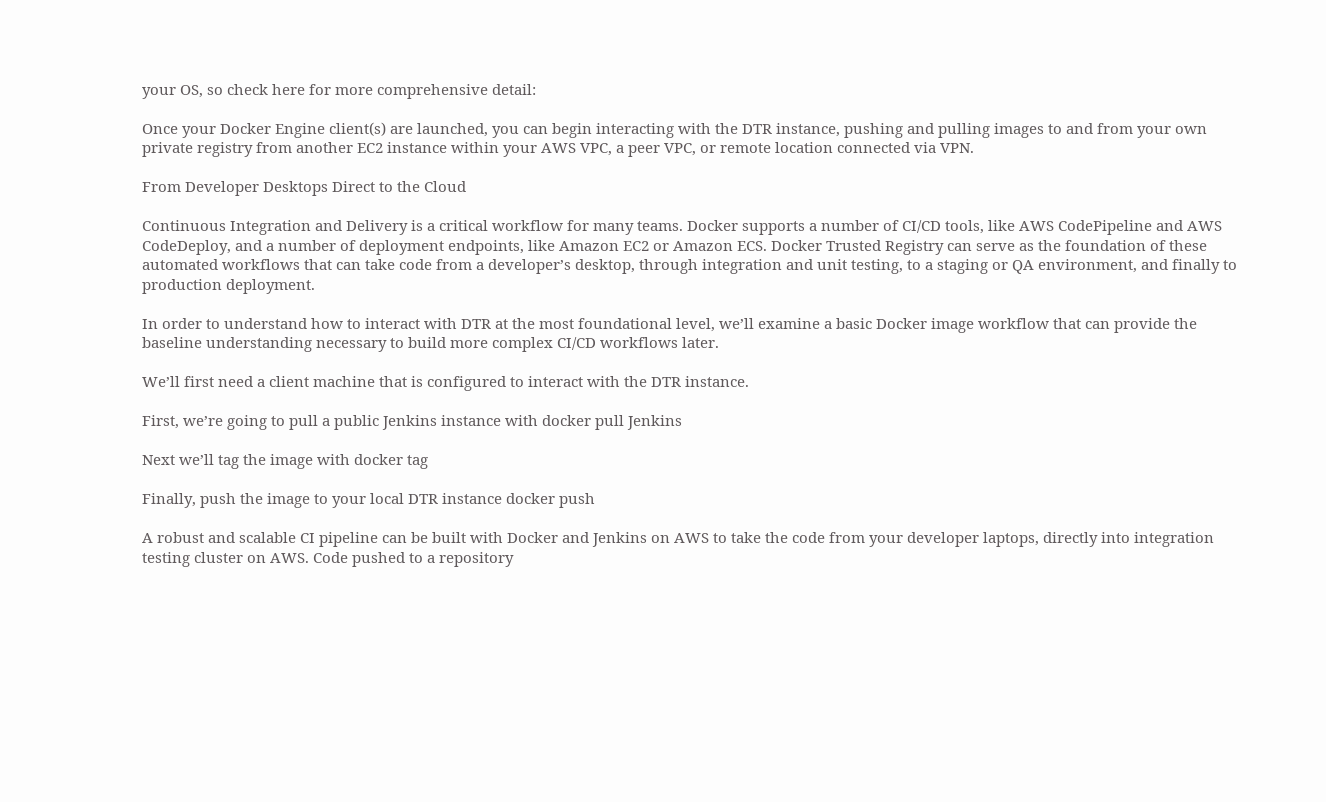your OS, so check here for more comprehensive detail:

Once your Docker Engine client(s) are launched, you can begin interacting with the DTR instance, pushing and pulling images to and from your own private registry from another EC2 instance within your AWS VPC, a peer VPC, or remote location connected via VPN.

From Developer Desktops Direct to the Cloud

Continuous Integration and Delivery is a critical workflow for many teams. Docker supports a number of CI/CD tools, like AWS CodePipeline and AWS CodeDeploy, and a number of deployment endpoints, like Amazon EC2 or Amazon ECS. Docker Trusted Registry can serve as the foundation of these automated workflows that can take code from a developer’s desktop, through integration and unit testing, to a staging or QA environment, and finally to production deployment.

In order to understand how to interact with DTR at the most foundational level, we’ll examine a basic Docker image workflow that can provide the baseline understanding necessary to build more complex CI/CD workflows later.

We’ll first need a client machine that is configured to interact with the DTR instance.

First, we’re going to pull a public Jenkins instance with docker pull Jenkins

Next we’ll tag the image with docker tag

Finally, push the image to your local DTR instance docker push

A robust and scalable CI pipeline can be built with Docker and Jenkins on AWS to take the code from your developer laptops, directly into integration testing cluster on AWS. Code pushed to a repository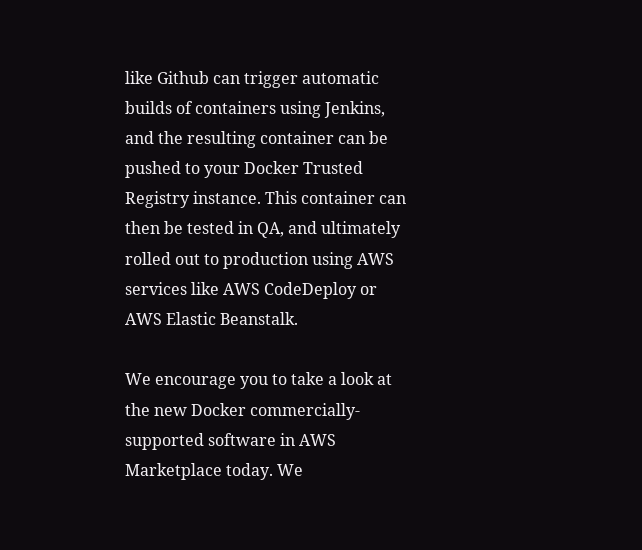like Github can trigger automatic builds of containers using Jenkins, and the resulting container can be pushed to your Docker Trusted Registry instance. This container can then be tested in QA, and ultimately rolled out to production using AWS services like AWS CodeDeploy or AWS Elastic Beanstalk.

We encourage you to take a look at the new Docker commercially-supported software in AWS Marketplace today. We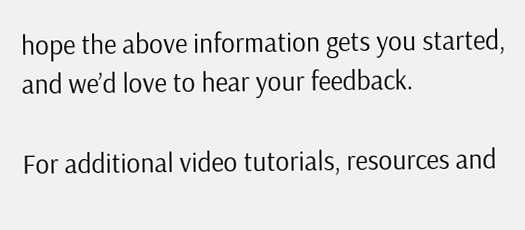hope the above information gets you started, and we’d love to hear your feedback.

For additional video tutorials, resources and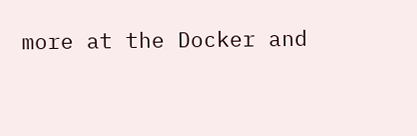more at the Docker and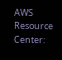AWS Resource Center: